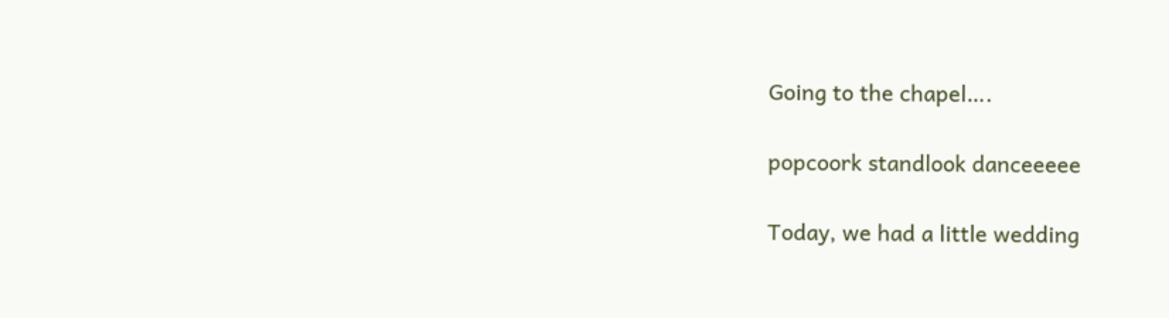Going to the chapel….

popcoork standlook danceeeee

Today, we had a little wedding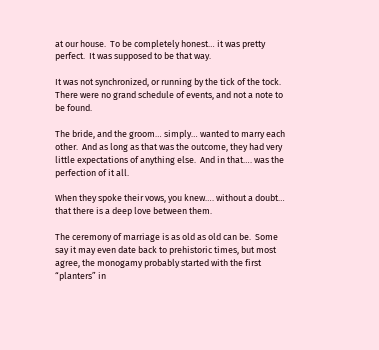at our house.  To be completely honest… it was pretty perfect.  It was supposed to be that way.

It was not synchronized, or running by the tick of the tock.  There were no grand schedule of events, and not a note to be found.

The bride, and the groom… simply… wanted to marry each other.  And as long as that was the outcome, they had very little expectations of anything else.  And in that…. was the perfection of it all.

When they spoke their vows, you knew…. without a doubt… that there is a deep love between them.

The ceremony of marriage is as old as old can be.  Some say it may even date back to prehistoric times, but most agree, the monogamy probably started with the first “planters” in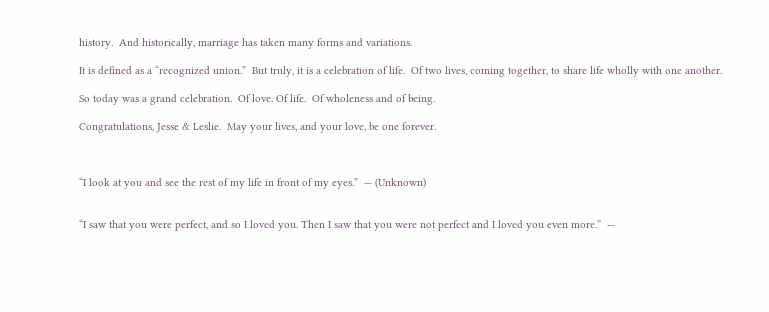history.  And historically, marriage has taken many forms and variations.

It is defined as a “recognized union.”  But truly, it is a celebration of life.  Of two lives, coming together, to share life wholly with one another.

So today was a grand celebration.  Of love. Of life.  Of wholeness and of being.

Congratulations, Jesse & Leslie.  May your lives, and your love, be one forever.



“I look at you and see the rest of my life in front of my eyes.”  — (Unknown)


“I saw that you were perfect, and so I loved you. Then I saw that you were not perfect and I loved you even more.”  —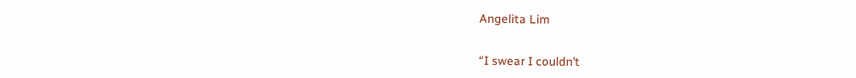Angelita Lim


“I swear I couldn’t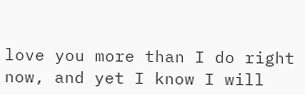love you more than I do right now, and yet I know I will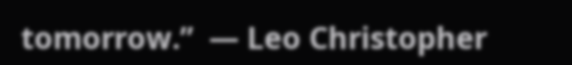tomorrow.”  — Leo Christopher